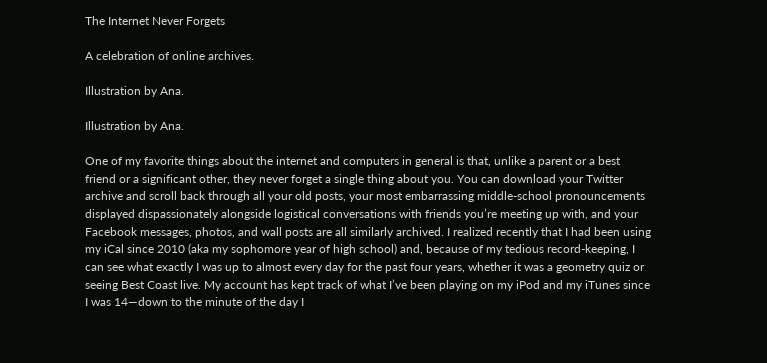The Internet Never Forgets

A celebration of online archives.

Illustration by Ana.

Illustration by Ana.

One of my favorite things about the internet and computers in general is that, unlike a parent or a best friend or a significant other, they never forget a single thing about you. You can download your Twitter archive and scroll back through all your old posts, your most embarrassing middle-school pronouncements displayed dispassionately alongside logistical conversations with friends you’re meeting up with, and your Facebook messages, photos, and wall posts are all similarly archived. I realized recently that I had been using my iCal since 2010 (aka my sophomore year of high school) and, because of my tedious record-keeping, I can see what exactly I was up to almost every day for the past four years, whether it was a geometry quiz or seeing Best Coast live. My account has kept track of what I’ve been playing on my iPod and my iTunes since I was 14—down to the minute of the day I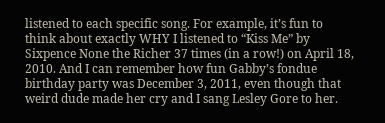listened to each specific song. For example, it’s fun to think about exactly WHY I listened to “Kiss Me” by Sixpence None the Richer 37 times (in a row!) on April 18, 2010. And I can remember how fun Gabby’s fondue birthday party was December 3, 2011, even though that weird dude made her cry and I sang Lesley Gore to her.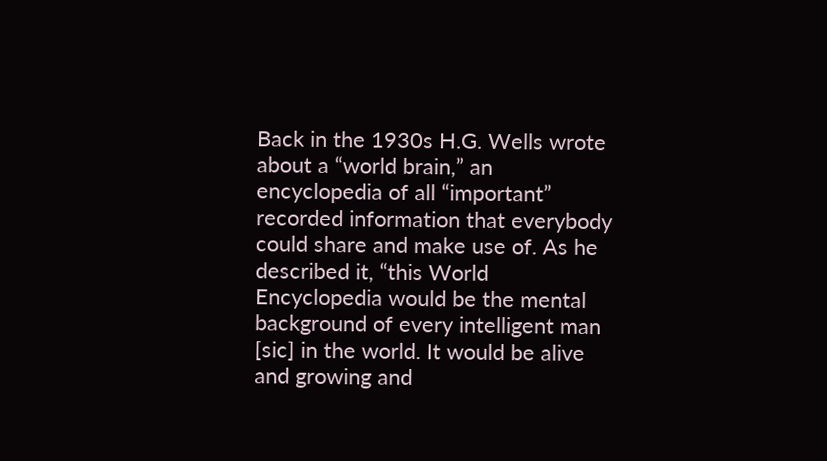Back in the 1930s H.G. Wells wrote about a “world brain,” an encyclopedia of all “important” recorded information that everybody could share and make use of. As he described it, “this World Encyclopedia would be the mental background of every intelligent man [sic] in the world. It would be alive and growing and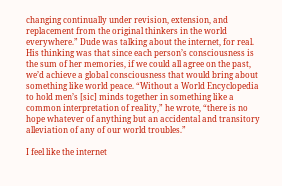changing continually under revision, extension, and replacement from the original thinkers in the world everywhere.” Dude was talking about the internet, for real. His thinking was that since each person’s consciousness is the sum of her memories, if we could all agree on the past, we’d achieve a global consciousness that would bring about something like world peace. “Without a World Encyclopedia to hold men’s [sic] minds together in something like a common interpretation of reality,” he wrote, “there is no hope whatever of anything but an accidental and transitory alleviation of any of our world troubles.”

I feel like the internet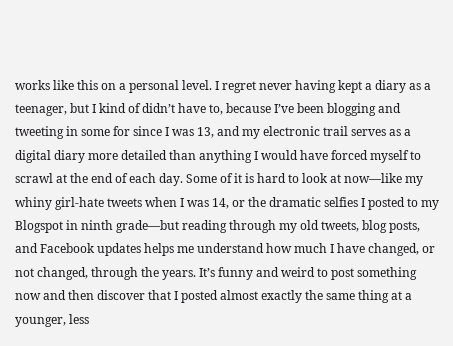works like this on a personal level. I regret never having kept a diary as a teenager, but I kind of didn’t have to, because I’ve been blogging and tweeting in some for since I was 13, and my electronic trail serves as a digital diary more detailed than anything I would have forced myself to scrawl at the end of each day. Some of it is hard to look at now—like my whiny girl-hate tweets when I was 14, or the dramatic selfies I posted to my Blogspot in ninth grade—but reading through my old tweets, blog posts, and Facebook updates helps me understand how much I have changed, or not changed, through the years. It’s funny and weird to post something now and then discover that I posted almost exactly the same thing at a younger, less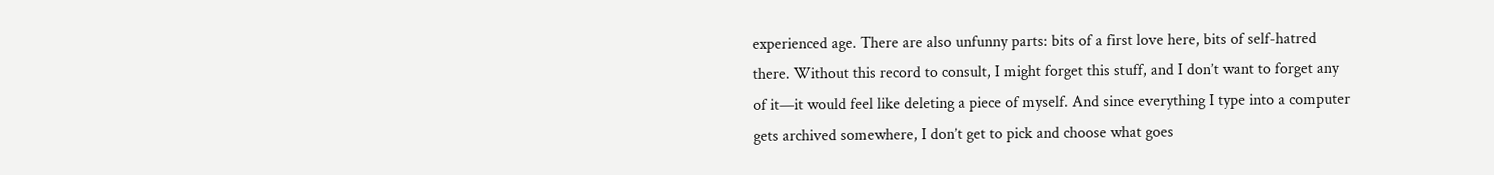experienced age. There are also unfunny parts: bits of a first love here, bits of self-hatred there. Without this record to consult, I might forget this stuff, and I don’t want to forget any of it—it would feel like deleting a piece of myself. And since everything I type into a computer gets archived somewhere, I don’t get to pick and choose what goes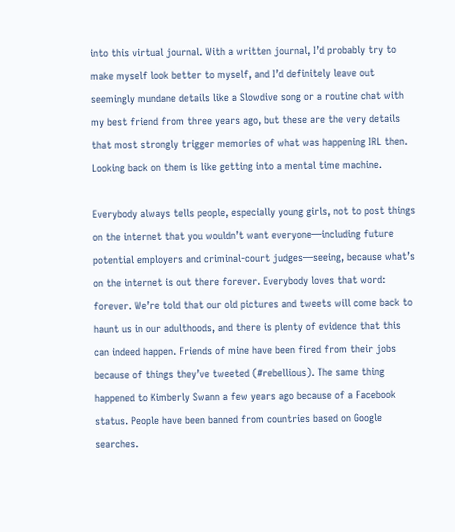into this virtual journal. With a written journal, I’d probably try to make myself look better to myself, and I’d definitely leave out seemingly mundane details like a Slowdive song or a routine chat with my best friend from three years ago, but these are the very details that most strongly trigger memories of what was happening IRL then. Looking back on them is like getting into a mental time machine.

Everybody always tells people, especially young girls, not to post things on the internet that you wouldn’t want everyone—including future potential employers and criminal-court judges—seeing, because what’s on the internet is out there forever. Everybody loves that word: forever. We’re told that our old pictures and tweets will come back to haunt us in our adulthoods, and there is plenty of evidence that this can indeed happen. Friends of mine have been fired from their jobs because of things they’ve tweeted (#rebellious). The same thing happened to Kimberly Swann a few years ago because of a Facebook status. People have been banned from countries based on Google searches.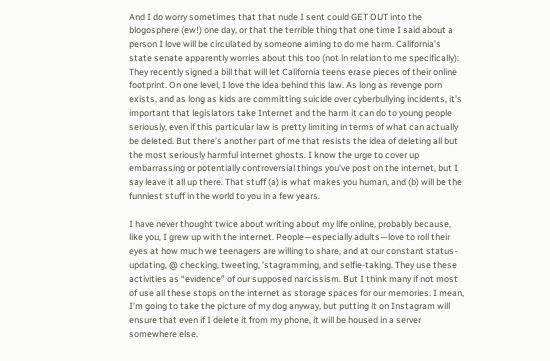And I do worry sometimes that that nude I sent could GET OUT into the blogosphere (ew!) one day, or that the terrible thing that one time I said about a person I love will be circulated by someone aiming to do me harm. California’s state senate apparently worries about this too (not in relation to me specifically): They recently signed a bill that will let California teens erase pieces of their online footprint. On one level, I love the idea behind this law. As long as revenge porn exists, and as long as kids are committing suicide over cyberbullying incidents, it’s important that legislators take Internet and the harm it can do to young people seriously, even if this particular law is pretty limiting in terms of what can actually be deleted. But there’s another part of me that resists the idea of deleting all but the most seriously harmful internet ghosts. I know the urge to cover up embarrassing or potentially controversial things you’ve post on the internet, but I say leave it all up there. That stuff (a) is what makes you human, and (b) will be the funniest stuff in the world to you in a few years.

I have never thought twice about writing about my life online, probably because, like you, I grew up with the internet. People—especially adults—love to roll their eyes at how much we teenagers are willing to share, and at our constant status-updating, @ checking, tweeting, ’stagramming, and selfie-taking. They use these activities as “evidence” of our supposed narcissism. But I think many if not most of use all these stops on the internet as storage spaces for our memories. I mean, I’m going to take the picture of my dog anyway, but putting it on Instagram will ensure that even if I delete it from my phone, it will be housed in a server somewhere else.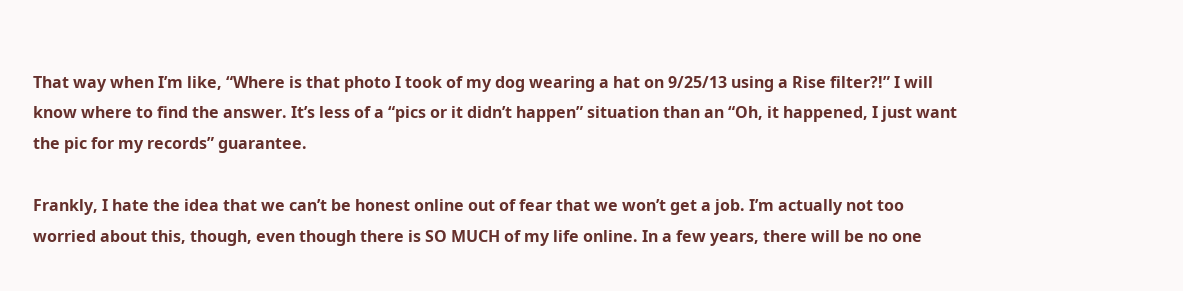That way when I’m like, “Where is that photo I took of my dog wearing a hat on 9/25/13 using a Rise filter?!” I will know where to find the answer. It’s less of a “pics or it didn’t happen” situation than an “Oh, it happened, I just want the pic for my records” guarantee.

Frankly, I hate the idea that we can’t be honest online out of fear that we won’t get a job. I’m actually not too worried about this, though, even though there is SO MUCH of my life online. In a few years, there will be no one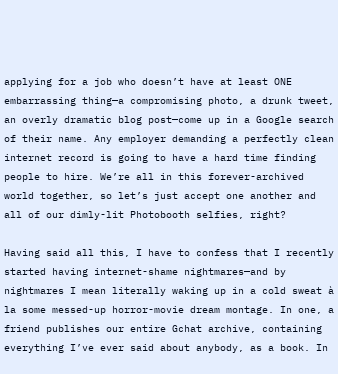applying for a job who doesn’t have at least ONE embarrassing thing—a compromising photo, a drunk tweet, an overly dramatic blog post—come up in a Google search of their name. Any employer demanding a perfectly clean internet record is going to have a hard time finding people to hire. We’re all in this forever-archived world together, so let’s just accept one another and all of our dimly-lit Photobooth selfies, right?

Having said all this, I have to confess that I recently started having internet-shame nightmares—and by nightmares I mean literally waking up in a cold sweat à la some messed-up horror-movie dream montage. In one, a friend publishes our entire Gchat archive, containing everything I’ve ever said about anybody, as a book. In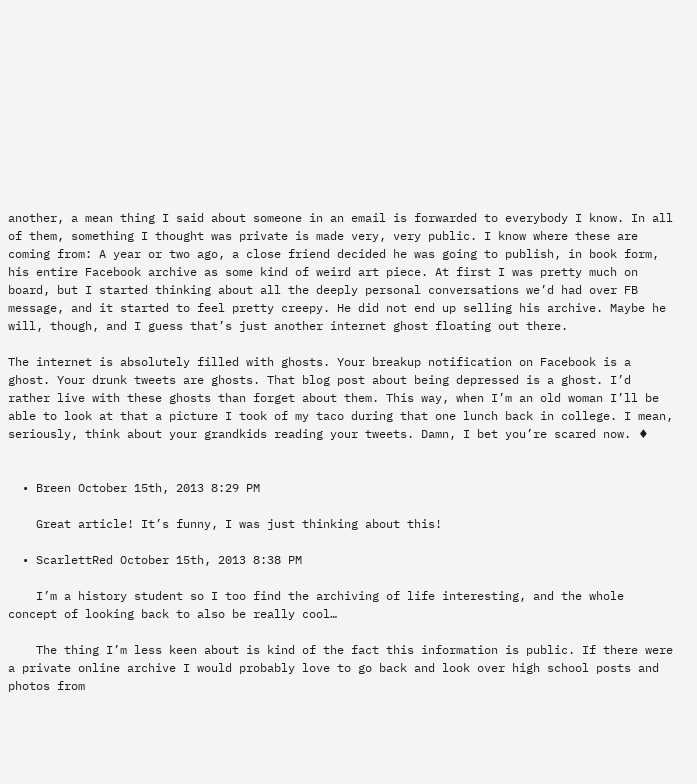another, a mean thing I said about someone in an email is forwarded to everybody I know. In all of them, something I thought was private is made very, very public. I know where these are coming from: A year or two ago, a close friend decided he was going to publish, in book form, his entire Facebook archive as some kind of weird art piece. At first I was pretty much on board, but I started thinking about all the deeply personal conversations we’d had over FB message, and it started to feel pretty creepy. He did not end up selling his archive. Maybe he will, though, and I guess that’s just another internet ghost floating out there.

The internet is absolutely filled with ghosts. Your breakup notification on Facebook is a ghost. Your drunk tweets are ghosts. That blog post about being depressed is a ghost. I’d rather live with these ghosts than forget about them. This way, when I’m an old woman I’ll be able to look at that a picture I took of my taco during that one lunch back in college. I mean, seriously, think about your grandkids reading your tweets. Damn, I bet you’re scared now. ♦


  • Breen October 15th, 2013 8:29 PM

    Great article! It’s funny, I was just thinking about this!

  • ScarlettRed October 15th, 2013 8:38 PM

    I’m a history student so I too find the archiving of life interesting, and the whole concept of looking back to also be really cool…

    The thing I’m less keen about is kind of the fact this information is public. If there were a private online archive I would probably love to go back and look over high school posts and photos from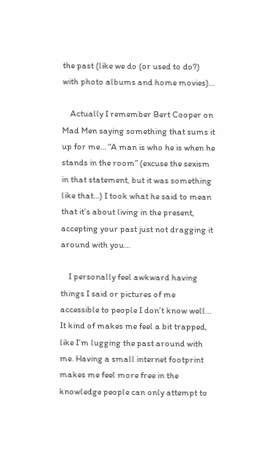the past (like we do (or used to do?) with photo albums and home movies)…

    Actually I remember Bert Cooper on Mad Men saying something that sums it up for me… “A man is who he is when he stands in the room” (excuse the sexism in that statement, but it was something like that…) I took what he said to mean that it’s about living in the present, accepting your past just not dragging it around with you…

    I personally feel awkward having things I said or pictures of me accessible to people I don’t know well… It kind of makes me feel a bit trapped, like I’m lugging the past around with me. Having a small internet footprint makes me feel more free in the knowledge people can only attempt to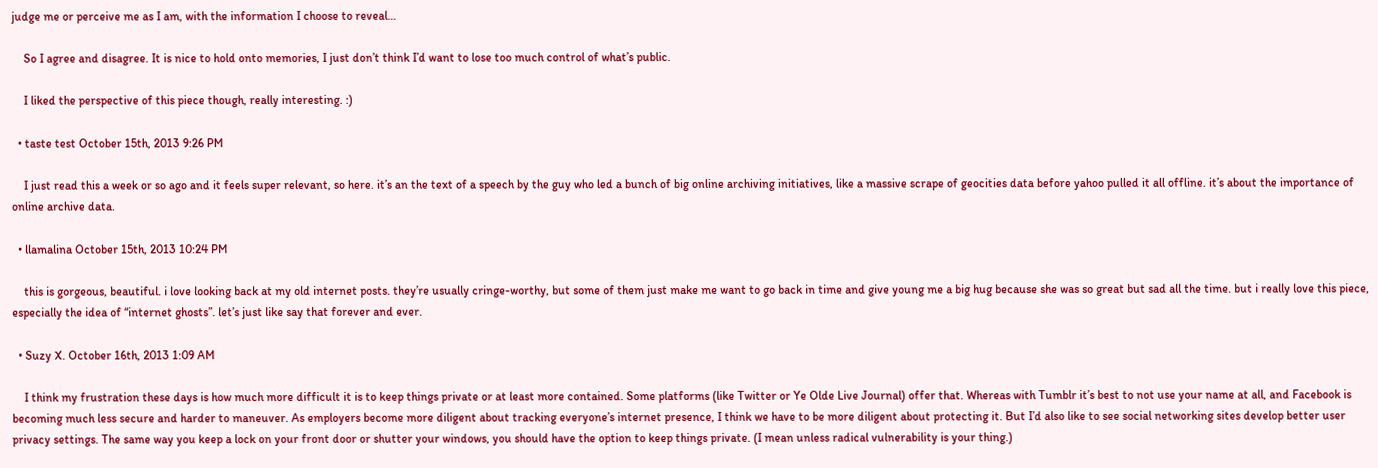judge me or perceive me as I am, with the information I choose to reveal…

    So I agree and disagree. It is nice to hold onto memories, I just don’t think I’d want to lose too much control of what’s public.

    I liked the perspective of this piece though, really interesting. :)

  • taste test October 15th, 2013 9:26 PM

    I just read this a week or so ago and it feels super relevant, so here. it’s an the text of a speech by the guy who led a bunch of big online archiving initiatives, like a massive scrape of geocities data before yahoo pulled it all offline. it’s about the importance of online archive data.

  • llamalina October 15th, 2013 10:24 PM

    this is gorgeous, beautiful. i love looking back at my old internet posts. they’re usually cringe-worthy, but some of them just make me want to go back in time and give young me a big hug because she was so great but sad all the time. but i really love this piece, especially the idea of “internet ghosts”. let’s just like say that forever and ever.

  • Suzy X. October 16th, 2013 1:09 AM

    I think my frustration these days is how much more difficult it is to keep things private or at least more contained. Some platforms (like Twitter or Ye Olde Live Journal) offer that. Whereas with Tumblr it’s best to not use your name at all, and Facebook is becoming much less secure and harder to maneuver. As employers become more diligent about tracking everyone’s internet presence, I think we have to be more diligent about protecting it. But I’d also like to see social networking sites develop better user privacy settings. The same way you keep a lock on your front door or shutter your windows, you should have the option to keep things private. (I mean unless radical vulnerability is your thing.)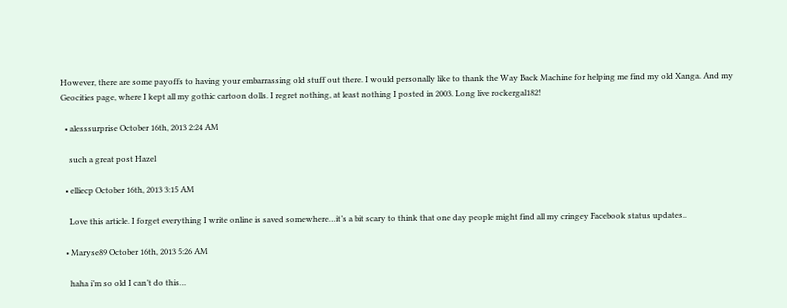However, there are some payoffs to having your embarrassing old stuff out there. I would personally like to thank the Way Back Machine for helping me find my old Xanga. And my Geocities page, where I kept all my gothic cartoon dolls. I regret nothing, at least nothing I posted in 2003. Long live rockergal182!

  • alesssurprise October 16th, 2013 2:24 AM

    such a great post Hazel

  • elliecp October 16th, 2013 3:15 AM

    Love this article. I forget everything I write online is saved somewhere…it’s a bit scary to think that one day people might find all my cringey Facebook status updates..

  • Maryse89 October 16th, 2013 5:26 AM

    haha i’m so old I can’t do this…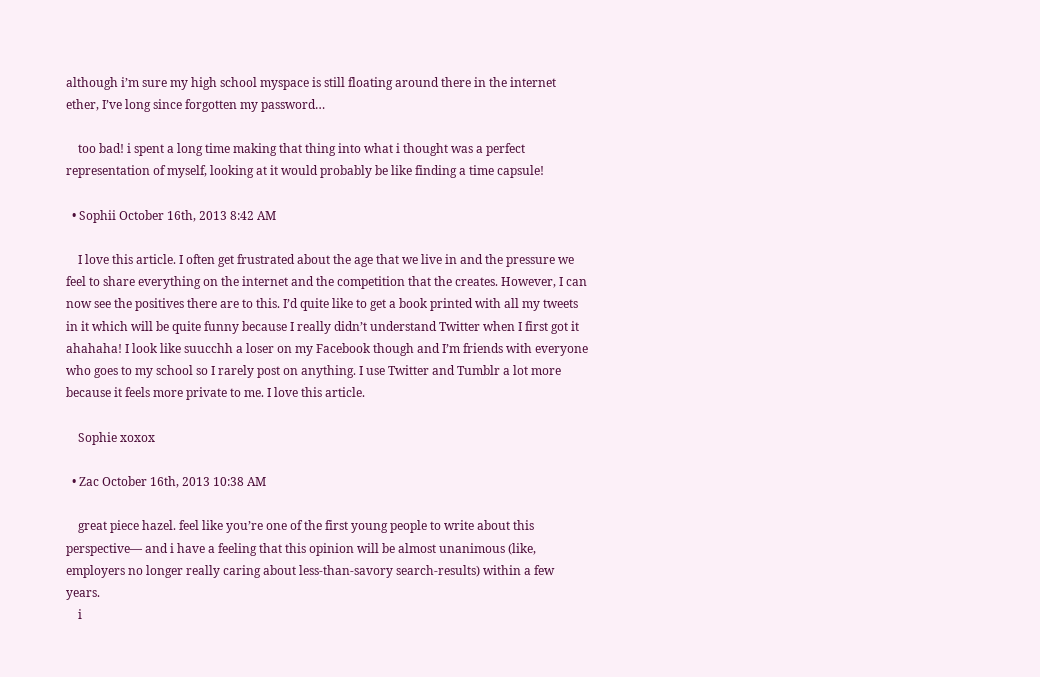although i’m sure my high school myspace is still floating around there in the internet ether, I’ve long since forgotten my password…

    too bad! i spent a long time making that thing into what i thought was a perfect representation of myself, looking at it would probably be like finding a time capsule!

  • Sophii October 16th, 2013 8:42 AM

    I love this article. I often get frustrated about the age that we live in and the pressure we feel to share everything on the internet and the competition that the creates. However, I can now see the positives there are to this. I’d quite like to get a book printed with all my tweets in it which will be quite funny because I really didn’t understand Twitter when I first got it ahahaha! I look like suucchh a loser on my Facebook though and I’m friends with everyone who goes to my school so I rarely post on anything. I use Twitter and Tumblr a lot more because it feels more private to me. I love this article.

    Sophie xoxox

  • Zac October 16th, 2013 10:38 AM

    great piece hazel. feel like you’re one of the first young people to write about this perspective— and i have a feeling that this opinion will be almost unanimous (like, employers no longer really caring about less-than-savory search-results) within a few years.
    i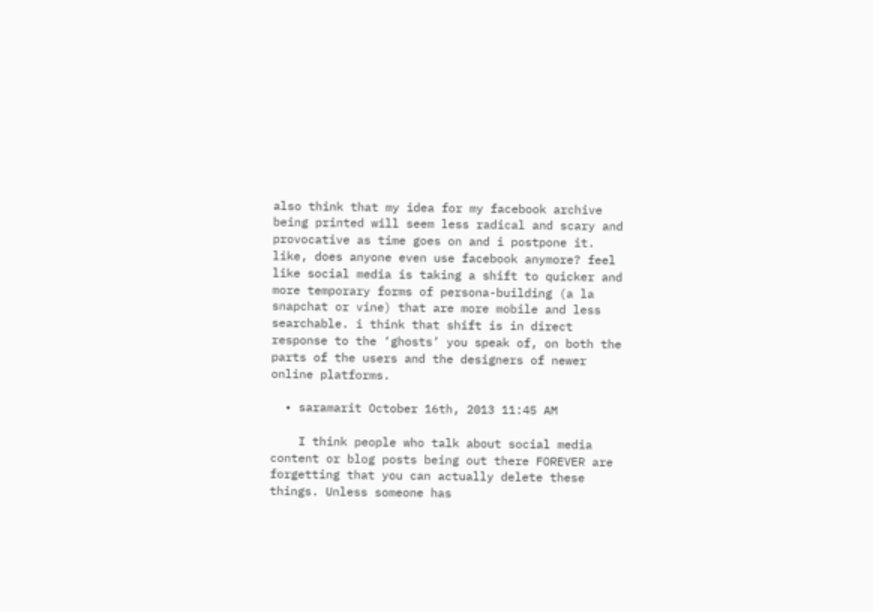also think that my idea for my facebook archive being printed will seem less radical and scary and provocative as time goes on and i postpone it. like, does anyone even use facebook anymore? feel like social media is taking a shift to quicker and more temporary forms of persona-building (a la snapchat or vine) that are more mobile and less searchable. i think that shift is in direct response to the ‘ghosts’ you speak of, on both the parts of the users and the designers of newer online platforms.

  • saramarit October 16th, 2013 11:45 AM

    I think people who talk about social media content or blog posts being out there FOREVER are forgetting that you can actually delete these things. Unless someone has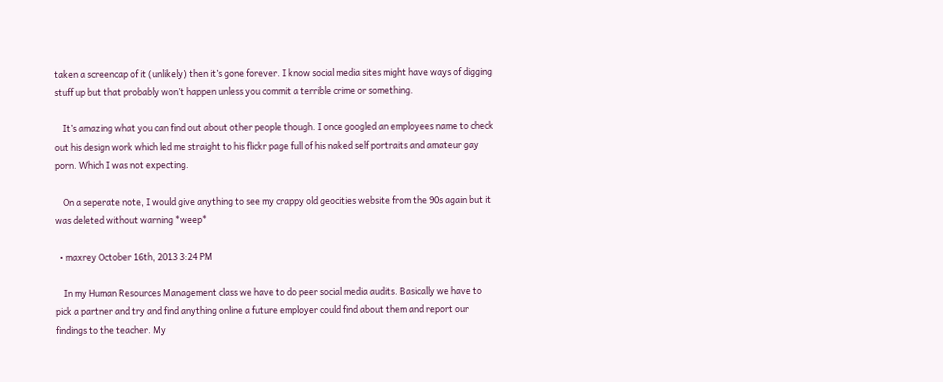taken a screencap of it (unlikely) then it’s gone forever. I know social media sites might have ways of digging stuff up but that probably won’t happen unless you commit a terrible crime or something.

    It’s amazing what you can find out about other people though. I once googled an employees name to check out his design work which led me straight to his flickr page full of his naked self portraits and amateur gay porn. Which I was not expecting.

    On a seperate note, I would give anything to see my crappy old geocities website from the 90s again but it was deleted without warning *weep*

  • maxrey October 16th, 2013 3:24 PM

    In my Human Resources Management class we have to do peer social media audits. Basically we have to pick a partner and try and find anything online a future employer could find about them and report our findings to the teacher. My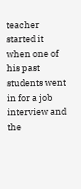teacher started it when one of his past students went in for a job interview and the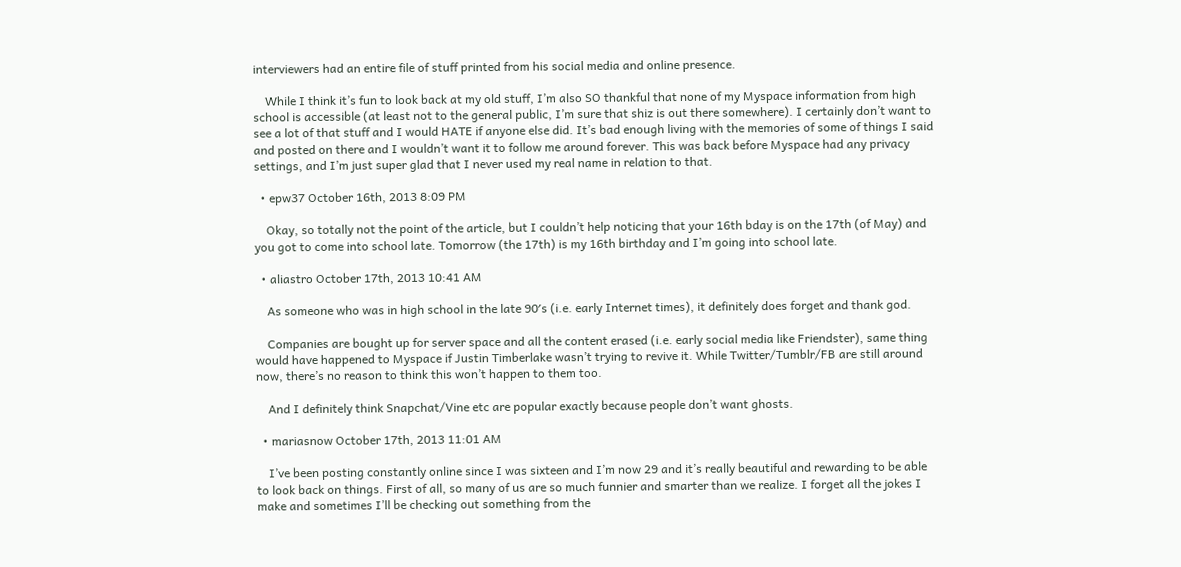interviewers had an entire file of stuff printed from his social media and online presence.

    While I think it’s fun to look back at my old stuff, I’m also SO thankful that none of my Myspace information from high school is accessible (at least not to the general public, I’m sure that shiz is out there somewhere). I certainly don’t want to see a lot of that stuff and I would HATE if anyone else did. It’s bad enough living with the memories of some of things I said and posted on there and I wouldn’t want it to follow me around forever. This was back before Myspace had any privacy settings, and I’m just super glad that I never used my real name in relation to that.

  • epw37 October 16th, 2013 8:09 PM

    Okay, so totally not the point of the article, but I couldn’t help noticing that your 16th bday is on the 17th (of May) and you got to come into school late. Tomorrow (the 17th) is my 16th birthday and I’m going into school late.

  • aliastro October 17th, 2013 10:41 AM

    As someone who was in high school in the late 90′s (i.e. early Internet times), it definitely does forget and thank god.

    Companies are bought up for server space and all the content erased (i.e. early social media like Friendster), same thing would have happened to Myspace if Justin Timberlake wasn’t trying to revive it. While Twitter/Tumblr/FB are still around now, there’s no reason to think this won’t happen to them too.

    And I definitely think Snapchat/Vine etc are popular exactly because people don’t want ghosts.

  • mariasnow October 17th, 2013 11:01 AM

    I’ve been posting constantly online since I was sixteen and I’m now 29 and it’s really beautiful and rewarding to be able to look back on things. First of all, so many of us are so much funnier and smarter than we realize. I forget all the jokes I make and sometimes I’ll be checking out something from the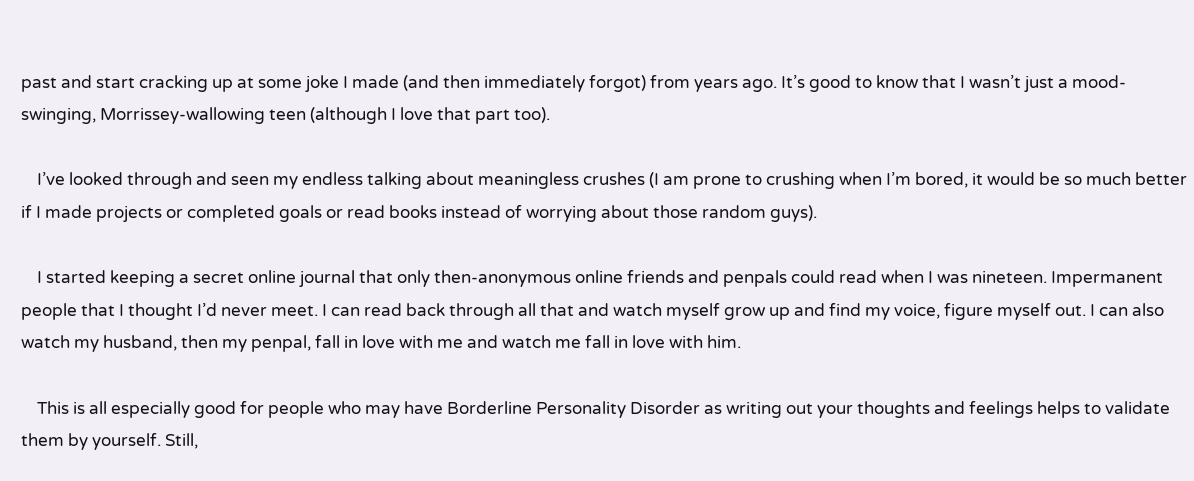past and start cracking up at some joke I made (and then immediately forgot) from years ago. It’s good to know that I wasn’t just a mood-swinging, Morrissey-wallowing teen (although I love that part too).

    I’ve looked through and seen my endless talking about meaningless crushes (I am prone to crushing when I’m bored, it would be so much better if I made projects or completed goals or read books instead of worrying about those random guys).

    I started keeping a secret online journal that only then-anonymous online friends and penpals could read when I was nineteen. Impermanent people that I thought I’d never meet. I can read back through all that and watch myself grow up and find my voice, figure myself out. I can also watch my husband, then my penpal, fall in love with me and watch me fall in love with him.

    This is all especially good for people who may have Borderline Personality Disorder as writing out your thoughts and feelings helps to validate them by yourself. Still,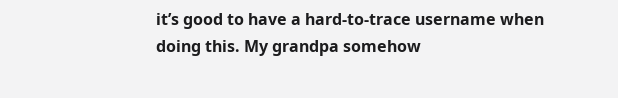it’s good to have a hard-to-trace username when doing this. My grandpa somehow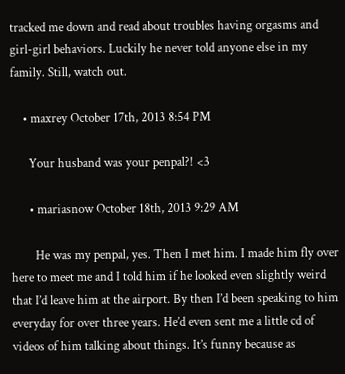tracked me down and read about troubles having orgasms and girl-girl behaviors. Luckily he never told anyone else in my family. Still, watch out.

    • maxrey October 17th, 2013 8:54 PM

      Your husband was your penpal?! <3

      • mariasnow October 18th, 2013 9:29 AM

        He was my penpal, yes. Then I met him. I made him fly over here to meet me and I told him if he looked even slightly weird that I’d leave him at the airport. By then I’d been speaking to him everyday for over three years. He’d even sent me a little cd of videos of him talking about things. It’s funny because as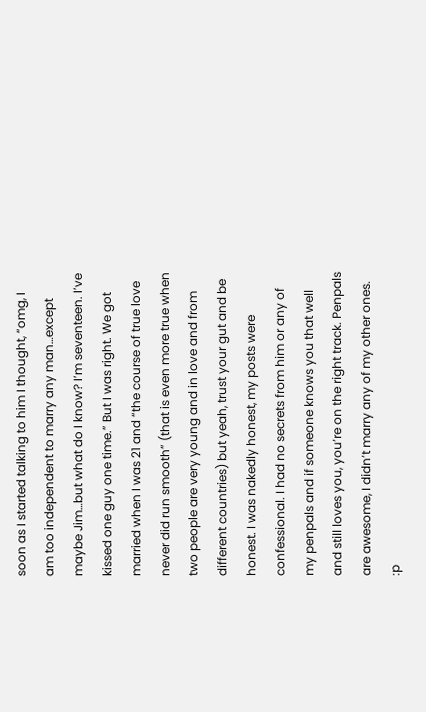soon as I started talking to him I thought, “omg, I am too independent to marry any man…except maybe Jim…but what do I know? I’m seventeen. I’ve kissed one guy one time.” But I was right. We got married when I was 21 and “the course of true love never did run smooth” (that is even more true when two people are very young and in love and from different countries) but yeah, trust your gut and be honest. I was nakedly honest, my posts were confessional. I had no secrets from him or any of my penpals and if someone knows you that well and still loves you, you’re on the right track. Penpals are awesome, I didn’t marry any of my other ones. :p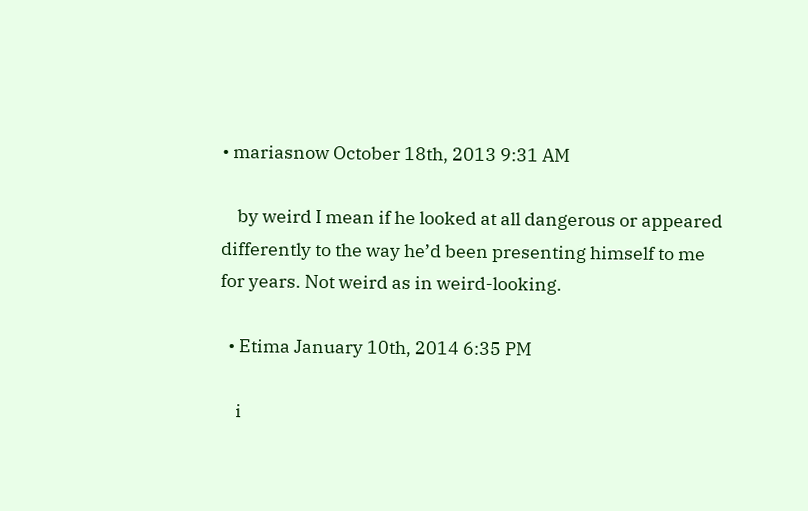• mariasnow October 18th, 2013 9:31 AM

    by weird I mean if he looked at all dangerous or appeared differently to the way he’d been presenting himself to me for years. Not weird as in weird-looking.

  • Etima January 10th, 2014 6:35 PM

    i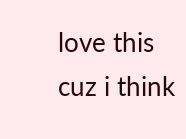love this cuz i think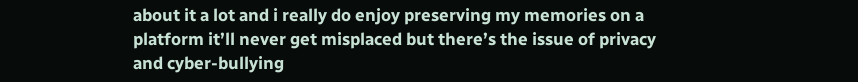about it a lot and i really do enjoy preserving my memories on a platform it’ll never get misplaced but there’s the issue of privacy and cyber-bullying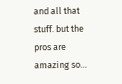and all that stuff. but the pros are amazing so…